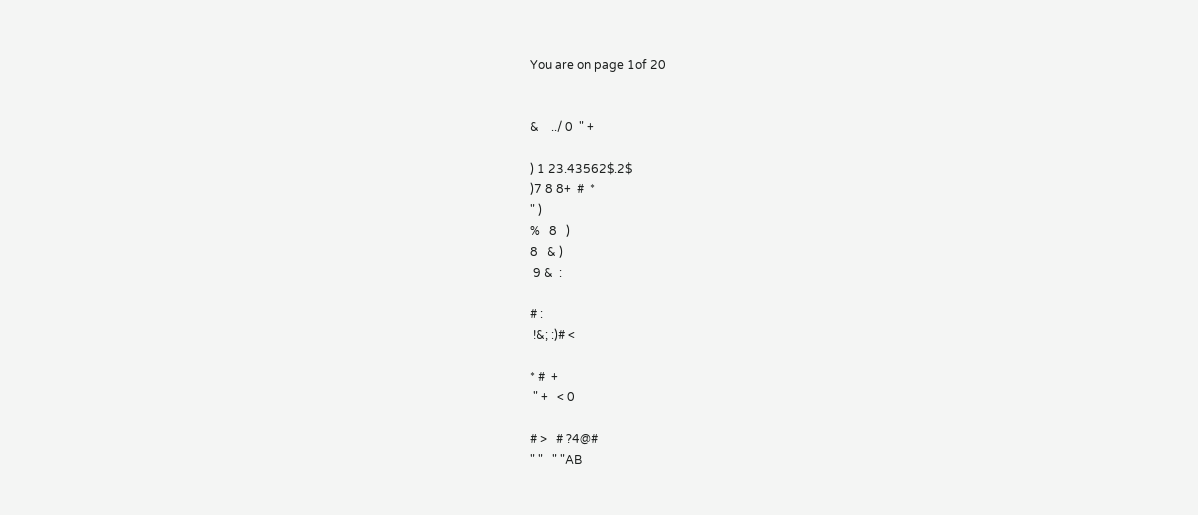You are on page 1of 20


&    ../ 0  " +

) 1 23.43562$.2$
)7 8 8+  #  *
" )
%   8   )
8   & )
 9 &  :

# :
 !&; :)# <

* #  +
 " +   < 0

# >   # ?4@#
" "   " "AB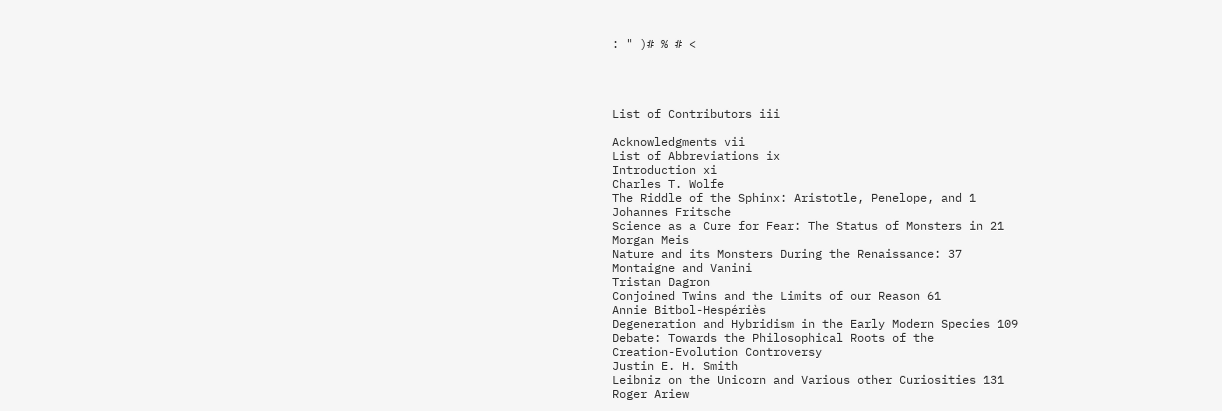: " )# % # <




List of Contributors iii

Acknowledgments vii
List of Abbreviations ix
Introduction xi
Charles T. Wolfe
The Riddle of the Sphinx: Aristotle, Penelope, and 1
Johannes Fritsche
Science as a Cure for Fear: The Status of Monsters in 21
Morgan Meis
Nature and its Monsters During the Renaissance: 37
Montaigne and Vanini
Tristan Dagron
Conjoined Twins and the Limits of our Reason 61
Annie Bitbol-Hespériès
Degeneration and Hybridism in the Early Modern Species 109
Debate: Towards the Philosophical Roots of the
Creation-Evolution Controversy
Justin E. H. Smith
Leibniz on the Unicorn and Various other Curiosities 131
Roger Ariew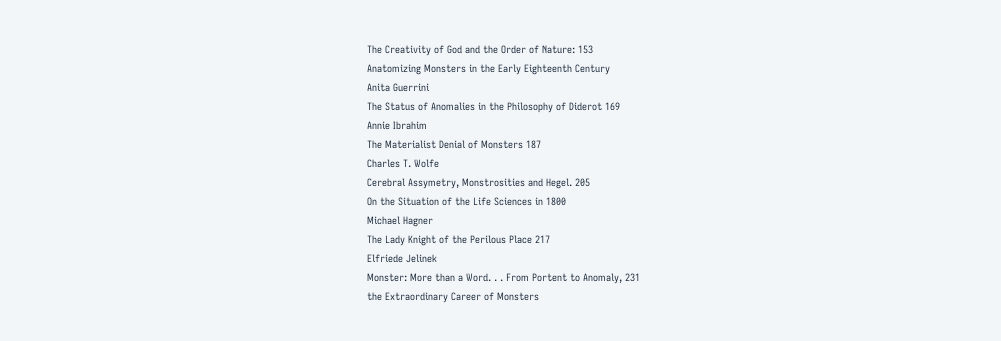The Creativity of God and the Order of Nature: 153
Anatomizing Monsters in the Early Eighteenth Century
Anita Guerrini
The Status of Anomalies in the Philosophy of Diderot 169
Annie Ibrahim
The Materialist Denial of Monsters 187
Charles T. Wolfe
Cerebral Assymetry, Monstrosities and Hegel. 205
On the Situation of the Life Sciences in 1800
Michael Hagner
The Lady Knight of the Perilous Place 217
Elfriede Jelinek
Monster: More than a Word. . . From Portent to Anomaly, 231
the Extraordinary Career of Monsters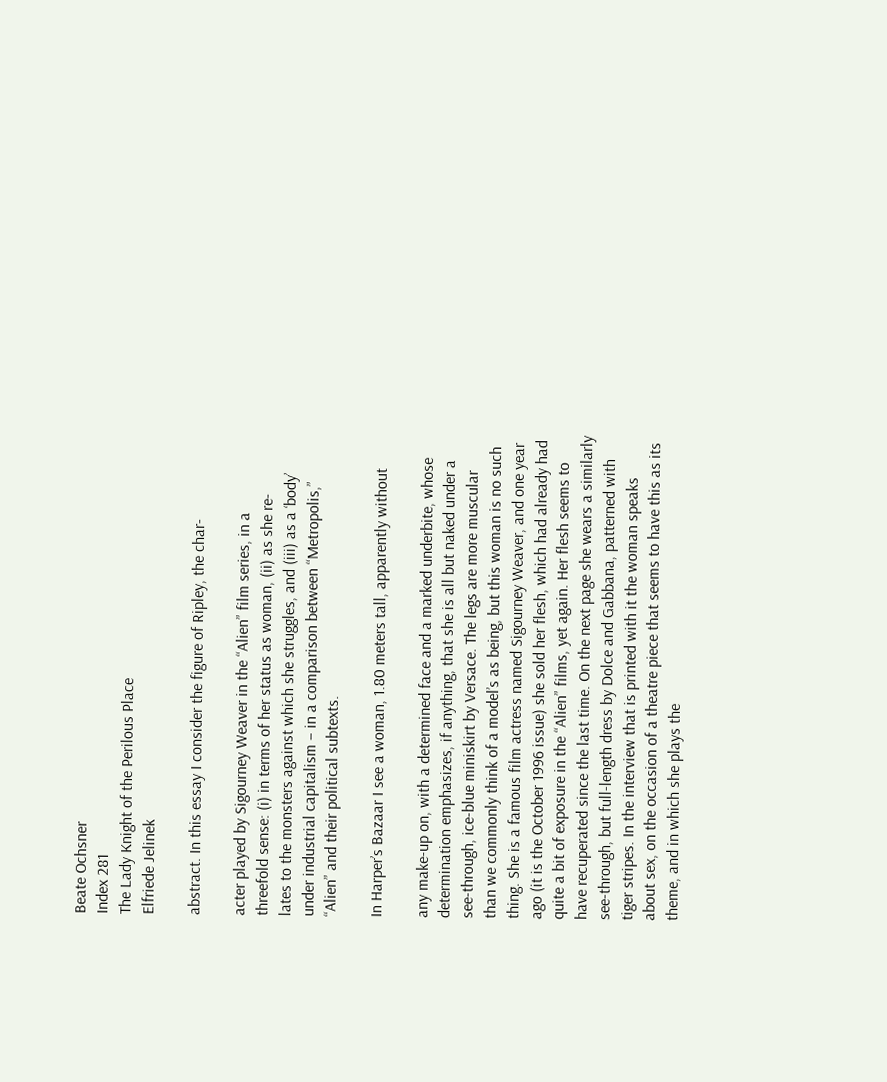Beate Ochsner
Index 281
The Lady Knight of the Perilous Place
Elfriede Jelinek

abstract. In this essay I consider the figure of Ripley, the char-

acter played by Sigourney Weaver in the “Alien” film series, in a
threefold sense: (i) in terms of her status as woman, (ii) as she re-
lates to the monsters against which she struggles, and (iii) as a ‘body’
under industrial capitalism – in a comparison between “Metropolis,”
“Alien” and their political subtexts.

In Harper’s Bazaar I see a woman, 1.80 meters tall, apparently without

any make-up on, with a determined face and a marked underbite, whose
determination emphasizes, if anything, that she is all but naked under a
see-through, ice-blue miniskirt by Versace. The legs are more muscular
than we commonly think of a model’s as being, but this woman is no such
thing. She is a famous film actress named Sigourney Weaver, and one year
ago (it is the October 1996 issue) she sold her flesh, which had already had
quite a bit of exposure in the “Alien” films, yet again. Her flesh seems to
have recuperated since the last time. On the next page she wears a similarly
see-through, but full-length dress by Dolce and Gabbana, patterned with
tiger stripes. In the interview that is printed with it the woman speaks
about sex, on the occasion of a theatre piece that seems to have this as its
theme, and in which she plays the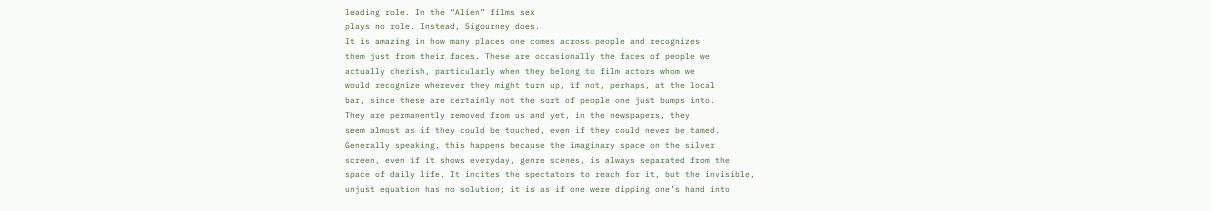leading role. In the “Alien” films sex
plays no role. Instead, Sigourney does.
It is amazing in how many places one comes across people and recognizes
them just from their faces. These are occasionally the faces of people we
actually cherish, particularly when they belong to film actors whom we
would recognize wherever they might turn up, if not, perhaps, at the local
bar, since these are certainly not the sort of people one just bumps into.
They are permanently removed from us and yet, in the newspapers, they
seem almost as if they could be touched, even if they could never be tamed.
Generally speaking, this happens because the imaginary space on the silver
screen, even if it shows everyday, genre scenes, is always separated from the
space of daily life. It incites the spectators to reach for it, but the invisible,
unjust equation has no solution; it is as if one were dipping one’s hand into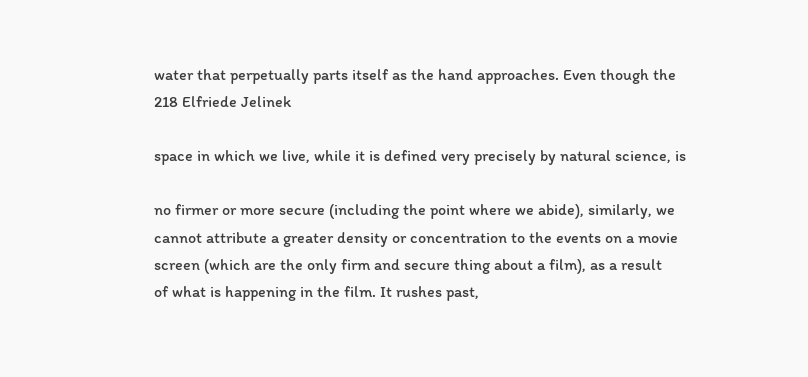water that perpetually parts itself as the hand approaches. Even though the
218 Elfriede Jelinek

space in which we live, while it is defined very precisely by natural science, is

no firmer or more secure (including the point where we abide), similarly, we
cannot attribute a greater density or concentration to the events on a movie
screen (which are the only firm and secure thing about a film), as a result
of what is happening in the film. It rushes past,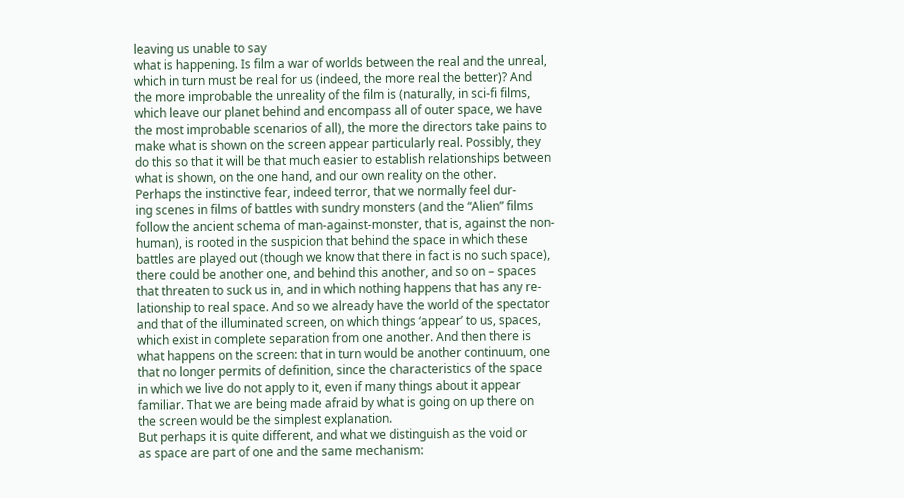leaving us unable to say
what is happening. Is film a war of worlds between the real and the unreal,
which in turn must be real for us (indeed, the more real the better)? And
the more improbable the unreality of the film is (naturally, in sci-fi films,
which leave our planet behind and encompass all of outer space, we have
the most improbable scenarios of all), the more the directors take pains to
make what is shown on the screen appear particularly real. Possibly, they
do this so that it will be that much easier to establish relationships between
what is shown, on the one hand, and our own reality on the other.
Perhaps the instinctive fear, indeed terror, that we normally feel dur-
ing scenes in films of battles with sundry monsters (and the “Alien” films
follow the ancient schema of man-against-monster, that is, against the non-
human), is rooted in the suspicion that behind the space in which these
battles are played out (though we know that there in fact is no such space),
there could be another one, and behind this another, and so on – spaces
that threaten to suck us in, and in which nothing happens that has any re-
lationship to real space. And so we already have the world of the spectator
and that of the illuminated screen, on which things ‘appear’ to us, spaces,
which exist in complete separation from one another. And then there is
what happens on the screen: that in turn would be another continuum, one
that no longer permits of definition, since the characteristics of the space
in which we live do not apply to it, even if many things about it appear
familiar. That we are being made afraid by what is going on up there on
the screen would be the simplest explanation.
But perhaps it is quite different, and what we distinguish as the void or
as space are part of one and the same mechanism: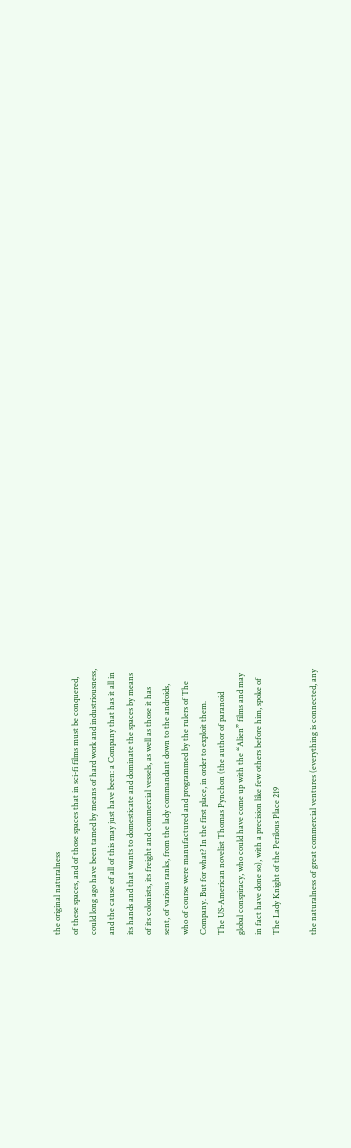the original naturalness
of these spaces, and of those spaces that in sci-fi films must be conquered,
could long ago have been tamed by means of hard work and industriousness,
and the cause of all of this may just have been: a Company that has it all in
its hands and that wants to domesticate and dominate the spaces by means
of its colonists, its freight and commercial vessels, as well as those it has
sent, of various ranks, from the lady commandant down to the androids,
who of course were manufactured and programmed by the rulers of The
Company. But for what? In the first place, in order to exploit them.
The US-American novelist Thomas Pynchon (the author of paranoid
global conspiracy, who could have come up with the “Alien” films and may
in fact have done so), with a precision like few others before him, spoke of
The Lady Knight of the Perilous Place 219

the naturalness of great commercial ventures (everything is connected, any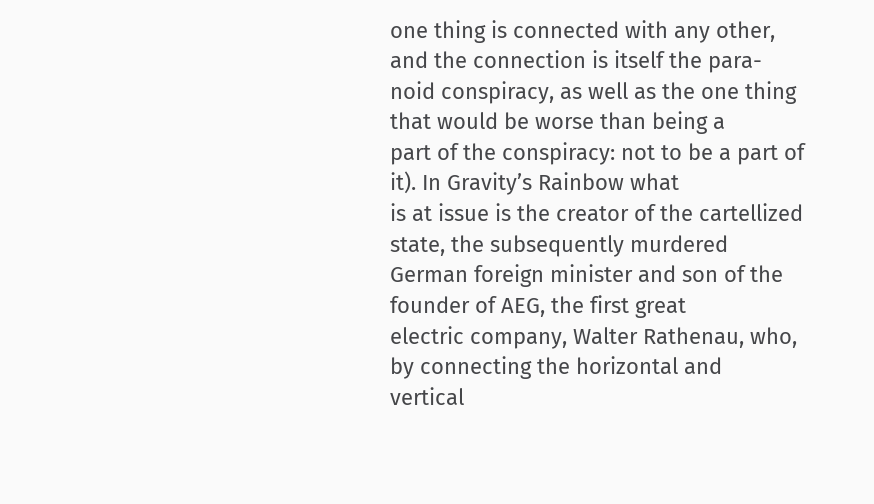one thing is connected with any other, and the connection is itself the para-
noid conspiracy, as well as the one thing that would be worse than being a
part of the conspiracy: not to be a part of it). In Gravity’s Rainbow what
is at issue is the creator of the cartellized state, the subsequently murdered
German foreign minister and son of the founder of AEG, the first great
electric company, Walter Rathenau, who, by connecting the horizontal and
vertical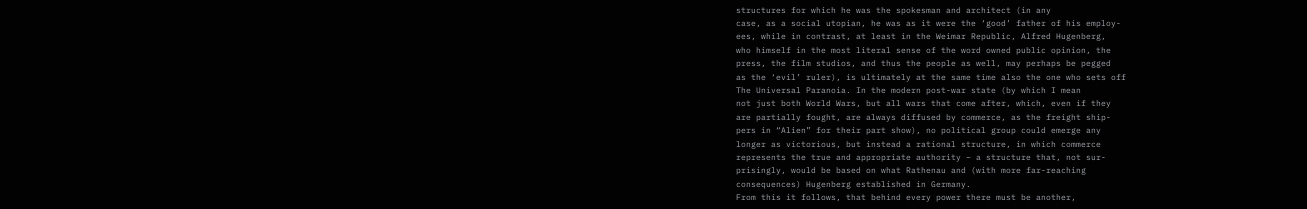structures for which he was the spokesman and architect (in any
case, as a social utopian, he was as it were the ‘good’ father of his employ-
ees, while in contrast, at least in the Weimar Republic, Alfred Hugenberg,
who himself in the most literal sense of the word owned public opinion, the
press, the film studios, and thus the people as well, may perhaps be pegged
as the ‘evil’ ruler), is ultimately at the same time also the one who sets off
The Universal Paranoia. In the modern post-war state (by which I mean
not just both World Wars, but all wars that come after, which, even if they
are partially fought, are always diffused by commerce, as the freight ship-
pers in “Alien” for their part show), no political group could emerge any
longer as victorious, but instead a rational structure, in which commerce
represents the true and appropriate authority – a structure that, not sur-
prisingly, would be based on what Rathenau and (with more far-reaching
consequences) Hugenberg established in Germany.
From this it follows, that behind every power there must be another,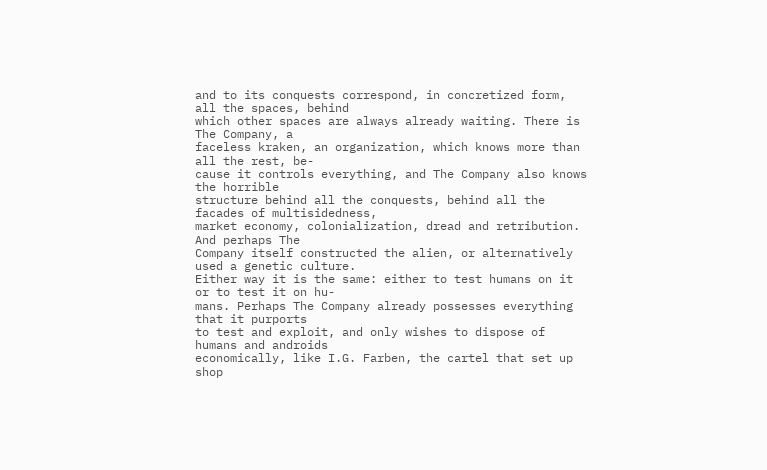and to its conquests correspond, in concretized form, all the spaces, behind
which other spaces are always already waiting. There is The Company, a
faceless kraken, an organization, which knows more than all the rest, be-
cause it controls everything, and The Company also knows the horrible
structure behind all the conquests, behind all the facades of multisidedness,
market economy, colonialization, dread and retribution. And perhaps The
Company itself constructed the alien, or alternatively used a genetic culture.
Either way it is the same: either to test humans on it or to test it on hu-
mans. Perhaps The Company already possesses everything that it purports
to test and exploit, and only wishes to dispose of humans and androids
economically, like I.G. Farben, the cartel that set up shop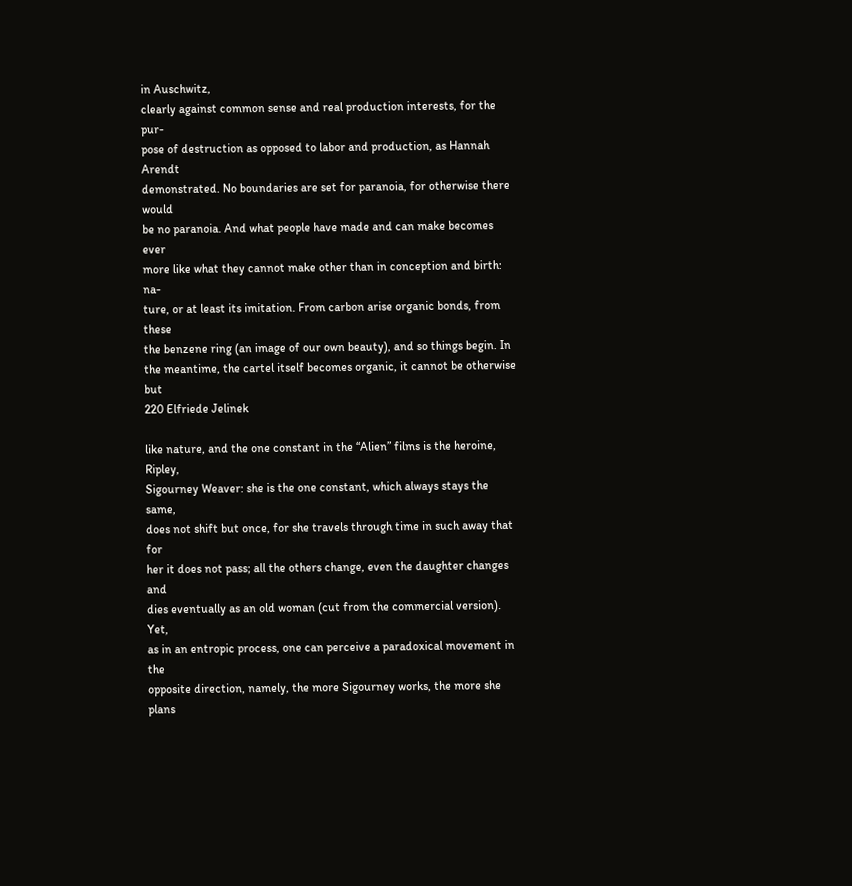in Auschwitz,
clearly against common sense and real production interests, for the pur-
pose of destruction as opposed to labor and production, as Hannah Arendt
demonstrated. No boundaries are set for paranoia, for otherwise there would
be no paranoia. And what people have made and can make becomes ever
more like what they cannot make other than in conception and birth: na-
ture, or at least its imitation. From carbon arise organic bonds, from these
the benzene ring (an image of our own beauty), and so things begin. In
the meantime, the cartel itself becomes organic, it cannot be otherwise but
220 Elfriede Jelinek

like nature, and the one constant in the “Alien” films is the heroine, Ripley,
Sigourney Weaver: she is the one constant, which always stays the same,
does not shift but once, for she travels through time in such away that for
her it does not pass; all the others change, even the daughter changes and
dies eventually as an old woman (cut from the commercial version). Yet,
as in an entropic process, one can perceive a paradoxical movement in the
opposite direction, namely, the more Sigourney works, the more she plans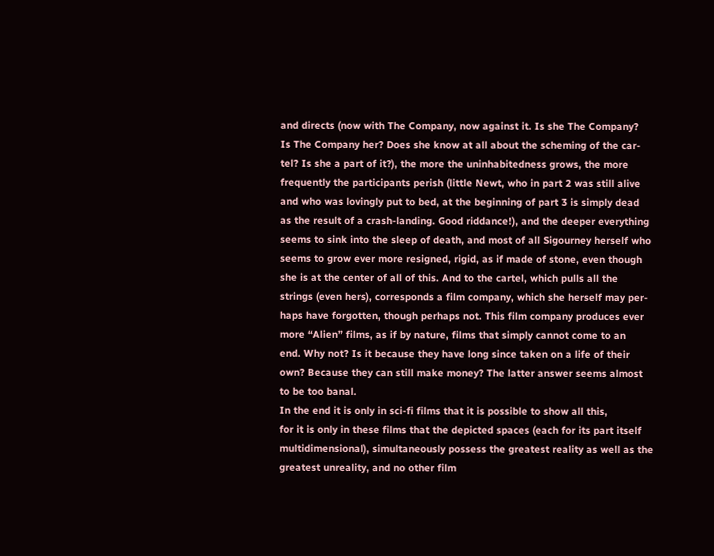and directs (now with The Company, now against it. Is she The Company?
Is The Company her? Does she know at all about the scheming of the car-
tel? Is she a part of it?), the more the uninhabitedness grows, the more
frequently the participants perish (little Newt, who in part 2 was still alive
and who was lovingly put to bed, at the beginning of part 3 is simply dead
as the result of a crash-landing. Good riddance!), and the deeper everything
seems to sink into the sleep of death, and most of all Sigourney herself who
seems to grow ever more resigned, rigid, as if made of stone, even though
she is at the center of all of this. And to the cartel, which pulls all the
strings (even hers), corresponds a film company, which she herself may per-
haps have forgotten, though perhaps not. This film company produces ever
more “Alien” films, as if by nature, films that simply cannot come to an
end. Why not? Is it because they have long since taken on a life of their
own? Because they can still make money? The latter answer seems almost
to be too banal.
In the end it is only in sci-fi films that it is possible to show all this,
for it is only in these films that the depicted spaces (each for its part itself
multidimensional), simultaneously possess the greatest reality as well as the
greatest unreality, and no other film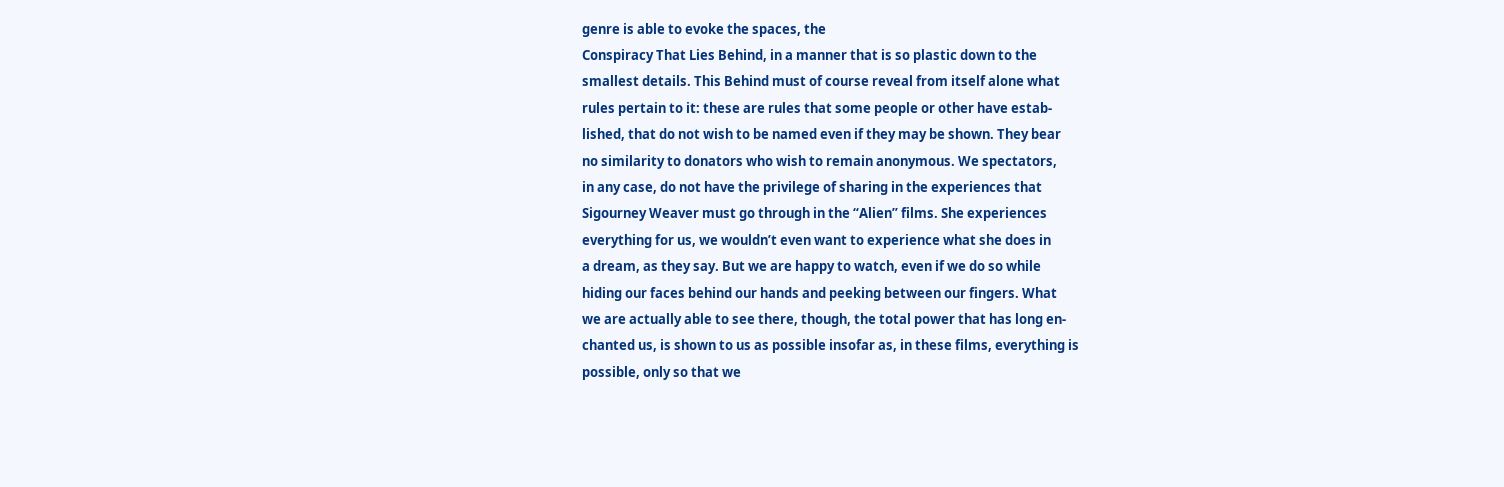genre is able to evoke the spaces, the
Conspiracy That Lies Behind, in a manner that is so plastic down to the
smallest details. This Behind must of course reveal from itself alone what
rules pertain to it: these are rules that some people or other have estab-
lished, that do not wish to be named even if they may be shown. They bear
no similarity to donators who wish to remain anonymous. We spectators,
in any case, do not have the privilege of sharing in the experiences that
Sigourney Weaver must go through in the “Alien” films. She experiences
everything for us, we wouldn’t even want to experience what she does in
a dream, as they say. But we are happy to watch, even if we do so while
hiding our faces behind our hands and peeking between our fingers. What
we are actually able to see there, though, the total power that has long en-
chanted us, is shown to us as possible insofar as, in these films, everything is
possible, only so that we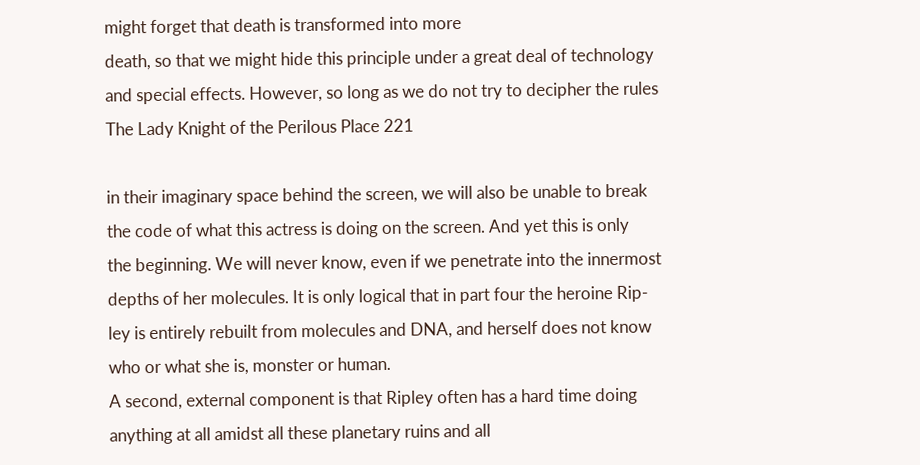might forget that death is transformed into more
death, so that we might hide this principle under a great deal of technology
and special effects. However, so long as we do not try to decipher the rules
The Lady Knight of the Perilous Place 221

in their imaginary space behind the screen, we will also be unable to break
the code of what this actress is doing on the screen. And yet this is only
the beginning. We will never know, even if we penetrate into the innermost
depths of her molecules. It is only logical that in part four the heroine Rip-
ley is entirely rebuilt from molecules and DNA, and herself does not know
who or what she is, monster or human.
A second, external component is that Ripley often has a hard time doing
anything at all amidst all these planetary ruins and all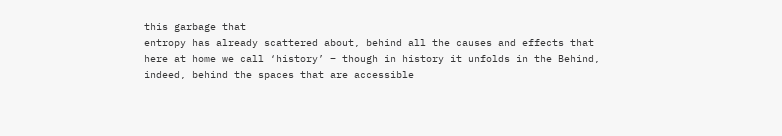this garbage that
entropy has already scattered about, behind all the causes and effects that
here at home we call ‘history’ – though in history it unfolds in the Behind,
indeed, behind the spaces that are accessible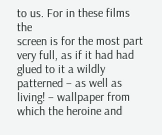to us. For in these films the
screen is for the most part very full, as if it had had glued to it a wildly
patterned – as well as living! – wallpaper from which the heroine and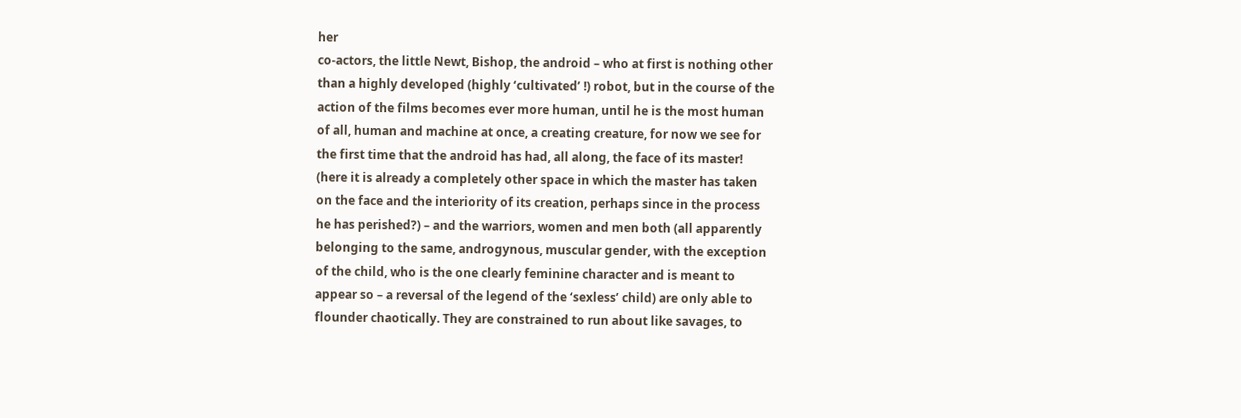her
co-actors, the little Newt, Bishop, the android – who at first is nothing other
than a highly developed (highly ‘cultivated’ !) robot, but in the course of the
action of the films becomes ever more human, until he is the most human
of all, human and machine at once, a creating creature, for now we see for
the first time that the android has had, all along, the face of its master!
(here it is already a completely other space in which the master has taken
on the face and the interiority of its creation, perhaps since in the process
he has perished?) – and the warriors, women and men both (all apparently
belonging to the same, androgynous, muscular gender, with the exception
of the child, who is the one clearly feminine character and is meant to
appear so – a reversal of the legend of the ‘sexless’ child) are only able to
flounder chaotically. They are constrained to run about like savages, to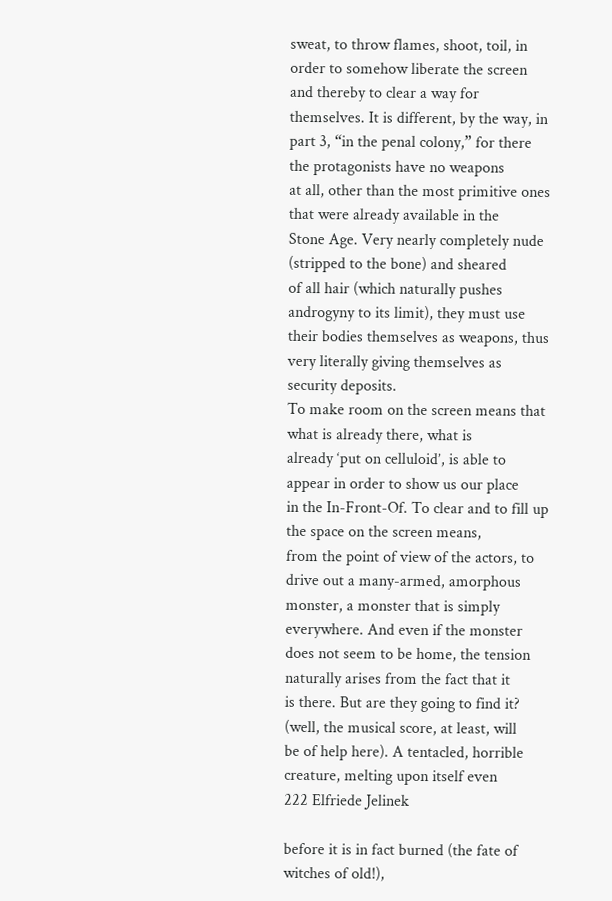sweat, to throw flames, shoot, toil, in order to somehow liberate the screen
and thereby to clear a way for themselves. It is different, by the way, in
part 3, “in the penal colony,” for there the protagonists have no weapons
at all, other than the most primitive ones that were already available in the
Stone Age. Very nearly completely nude (stripped to the bone) and sheared
of all hair (which naturally pushes androgyny to its limit), they must use
their bodies themselves as weapons, thus very literally giving themselves as
security deposits.
To make room on the screen means that what is already there, what is
already ‘put on celluloid’, is able to appear in order to show us our place
in the In-Front-Of. To clear and to fill up the space on the screen means,
from the point of view of the actors, to drive out a many-armed, amorphous
monster, a monster that is simply everywhere. And even if the monster
does not seem to be home, the tension naturally arises from the fact that it
is there. But are they going to find it? (well, the musical score, at least, will
be of help here). A tentacled, horrible creature, melting upon itself even
222 Elfriede Jelinek

before it is in fact burned (the fate of witches of old!),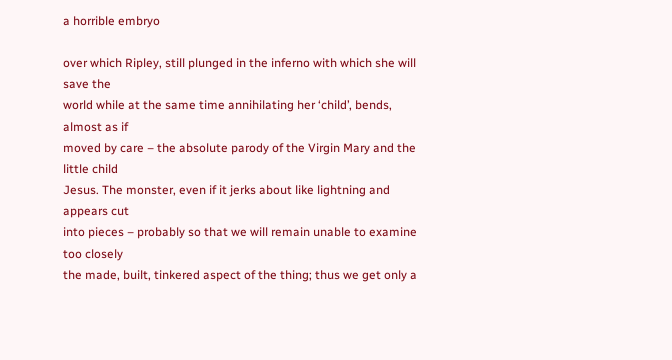a horrible embryo

over which Ripley, still plunged in the inferno with which she will save the
world while at the same time annihilating her ‘child’, bends, almost as if
moved by care – the absolute parody of the Virgin Mary and the little child
Jesus. The monster, even if it jerks about like lightning and appears cut
into pieces – probably so that we will remain unable to examine too closely
the made, built, tinkered aspect of the thing; thus we get only a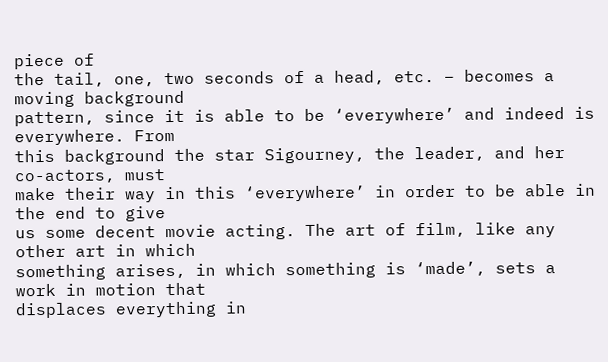piece of
the tail, one, two seconds of a head, etc. – becomes a moving background
pattern, since it is able to be ‘everywhere’ and indeed is everywhere. From
this background the star Sigourney, the leader, and her co-actors, must
make their way in this ‘everywhere’ in order to be able in the end to give
us some decent movie acting. The art of film, like any other art in which
something arises, in which something is ‘made’, sets a work in motion that
displaces everything in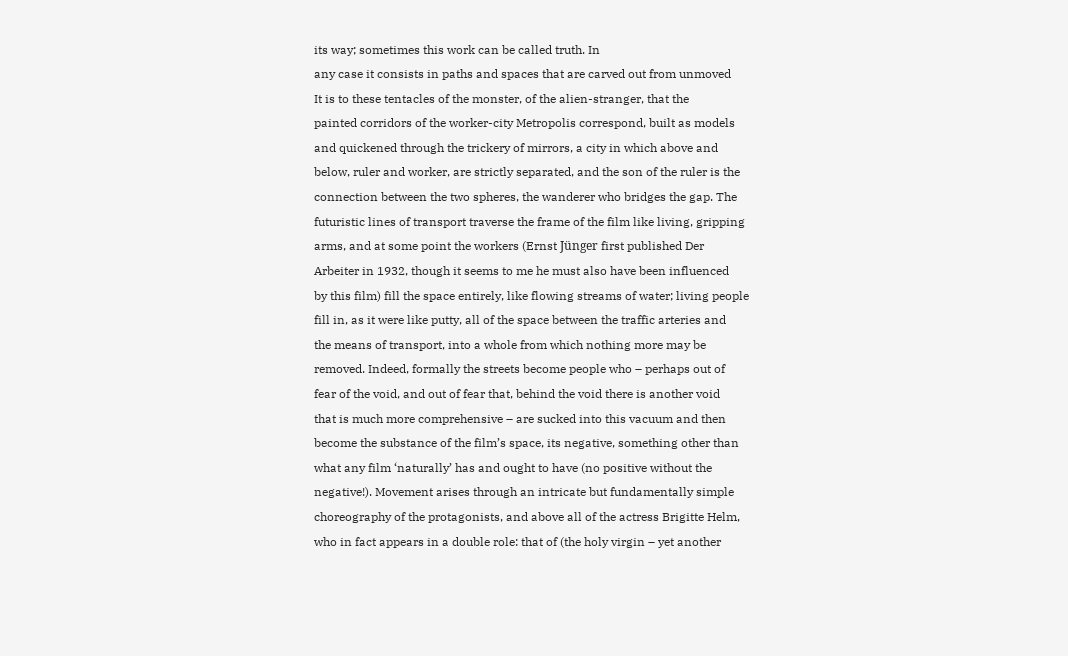its way; sometimes this work can be called truth. In
any case it consists in paths and spaces that are carved out from unmoved
It is to these tentacles of the monster, of the alien-stranger, that the
painted corridors of the worker-city Metropolis correspond, built as models
and quickened through the trickery of mirrors, a city in which above and
below, ruler and worker, are strictly separated, and the son of the ruler is the
connection between the two spheres, the wanderer who bridges the gap. The
futuristic lines of transport traverse the frame of the film like living, gripping
arms, and at some point the workers (Ernst Jünger first published Der
Arbeiter in 1932, though it seems to me he must also have been influenced
by this film) fill the space entirely, like flowing streams of water; living people
fill in, as it were like putty, all of the space between the traffic arteries and
the means of transport, into a whole from which nothing more may be
removed. Indeed, formally the streets become people who – perhaps out of
fear of the void, and out of fear that, behind the void there is another void
that is much more comprehensive – are sucked into this vacuum and then
become the substance of the film’s space, its negative, something other than
what any film ‘naturally’ has and ought to have (no positive without the
negative!). Movement arises through an intricate but fundamentally simple
choreography of the protagonists, and above all of the actress Brigitte Helm,
who in fact appears in a double role: that of (the holy virgin – yet another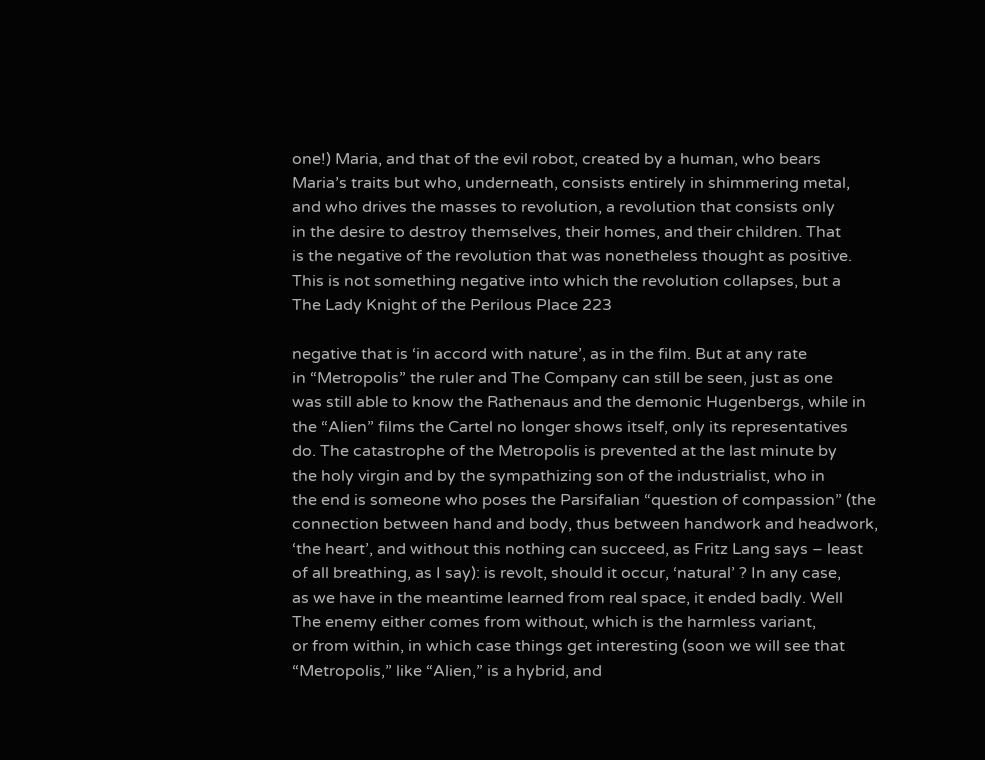one!) Maria, and that of the evil robot, created by a human, who bears
Maria’s traits but who, underneath, consists entirely in shimmering metal,
and who drives the masses to revolution, a revolution that consists only
in the desire to destroy themselves, their homes, and their children. That
is the negative of the revolution that was nonetheless thought as positive.
This is not something negative into which the revolution collapses, but a
The Lady Knight of the Perilous Place 223

negative that is ‘in accord with nature’, as in the film. But at any rate
in “Metropolis” the ruler and The Company can still be seen, just as one
was still able to know the Rathenaus and the demonic Hugenbergs, while in
the “Alien” films the Cartel no longer shows itself, only its representatives
do. The catastrophe of the Metropolis is prevented at the last minute by
the holy virgin and by the sympathizing son of the industrialist, who in
the end is someone who poses the Parsifalian “question of compassion” (the
connection between hand and body, thus between handwork and headwork,
‘the heart’, and without this nothing can succeed, as Fritz Lang says – least
of all breathing, as I say): is revolt, should it occur, ‘natural’ ? In any case,
as we have in the meantime learned from real space, it ended badly. Well
The enemy either comes from without, which is the harmless variant,
or from within, in which case things get interesting (soon we will see that
“Metropolis,” like “Alien,” is a hybrid, and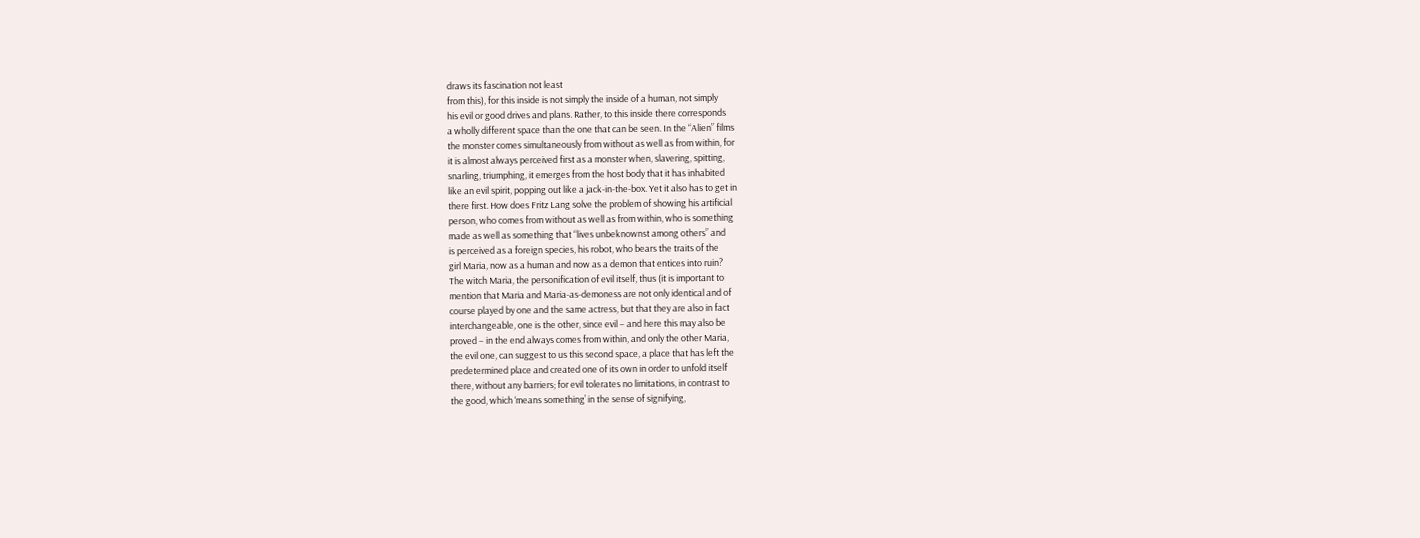draws its fascination not least
from this), for this inside is not simply the inside of a human, not simply
his evil or good drives and plans. Rather, to this inside there corresponds
a wholly different space than the one that can be seen. In the “Alien” films
the monster comes simultaneously from without as well as from within, for
it is almost always perceived first as a monster when, slavering, spitting,
snarling, triumphing, it emerges from the host body that it has inhabited
like an evil spirit, popping out like a jack-in-the-box. Yet it also has to get in
there first. How does Fritz Lang solve the problem of showing his artificial
person, who comes from without as well as from within, who is something
made as well as something that “lives unbeknownst among others” and
is perceived as a foreign species, his robot, who bears the traits of the
girl Maria, now as a human and now as a demon that entices into ruin?
The witch Maria, the personification of evil itself, thus (it is important to
mention that Maria and Maria-as-demoness are not only identical and of
course played by one and the same actress, but that they are also in fact
interchangeable, one is the other, since evil – and here this may also be
proved – in the end always comes from within, and only the other Maria,
the evil one, can suggest to us this second space, a place that has left the
predetermined place and created one of its own in order to unfold itself
there, without any barriers; for evil tolerates no limitations, in contrast to
the good, which ‘means something’ in the sense of signifying,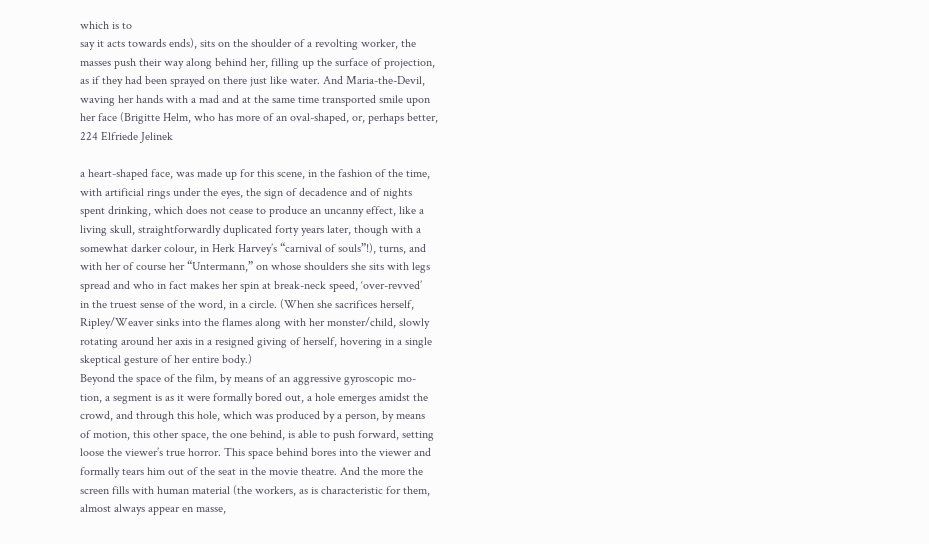which is to
say it acts towards ends), sits on the shoulder of a revolting worker, the
masses push their way along behind her, filling up the surface of projection,
as if they had been sprayed on there just like water. And Maria-the-Devil,
waving her hands with a mad and at the same time transported smile upon
her face (Brigitte Helm, who has more of an oval-shaped, or, perhaps better,
224 Elfriede Jelinek

a heart-shaped face, was made up for this scene, in the fashion of the time,
with artificial rings under the eyes, the sign of decadence and of nights
spent drinking, which does not cease to produce an uncanny effect, like a
living skull, straightforwardly duplicated forty years later, though with a
somewhat darker colour, in Herk Harvey’s “carnival of souls”!), turns, and
with her of course her “Untermann,” on whose shoulders she sits with legs
spread and who in fact makes her spin at break-neck speed, ‘over-revved’
in the truest sense of the word, in a circle. (When she sacrifices herself,
Ripley/Weaver sinks into the flames along with her monster/child, slowly
rotating around her axis in a resigned giving of herself, hovering in a single
skeptical gesture of her entire body.)
Beyond the space of the film, by means of an aggressive gyroscopic mo-
tion, a segment is as it were formally bored out, a hole emerges amidst the
crowd, and through this hole, which was produced by a person, by means
of motion, this other space, the one behind, is able to push forward, setting
loose the viewer’s true horror. This space behind bores into the viewer and
formally tears him out of the seat in the movie theatre. And the more the
screen fills with human material (the workers, as is characteristic for them,
almost always appear en masse,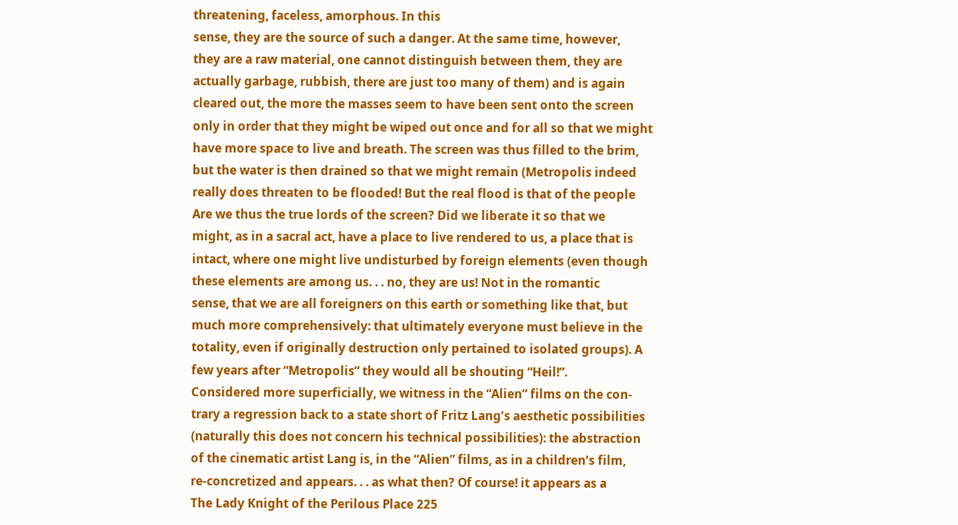threatening, faceless, amorphous. In this
sense, they are the source of such a danger. At the same time, however,
they are a raw material, one cannot distinguish between them, they are
actually garbage, rubbish, there are just too many of them) and is again
cleared out, the more the masses seem to have been sent onto the screen
only in order that they might be wiped out once and for all so that we might
have more space to live and breath. The screen was thus filled to the brim,
but the water is then drained so that we might remain (Metropolis indeed
really does threaten to be flooded! But the real flood is that of the people
Are we thus the true lords of the screen? Did we liberate it so that we
might, as in a sacral act, have a place to live rendered to us, a place that is
intact, where one might live undisturbed by foreign elements (even though
these elements are among us. . . no, they are us! Not in the romantic
sense, that we are all foreigners on this earth or something like that, but
much more comprehensively: that ultimately everyone must believe in the
totality, even if originally destruction only pertained to isolated groups). A
few years after “Metropolis” they would all be shouting “Heil!”.
Considered more superficially, we witness in the “Alien” films on the con-
trary a regression back to a state short of Fritz Lang’s aesthetic possibilities
(naturally this does not concern his technical possibilities): the abstraction
of the cinematic artist Lang is, in the “Alien” films, as in a children’s film,
re-concretized and appears. . . as what then? Of course! it appears as a
The Lady Knight of the Perilous Place 225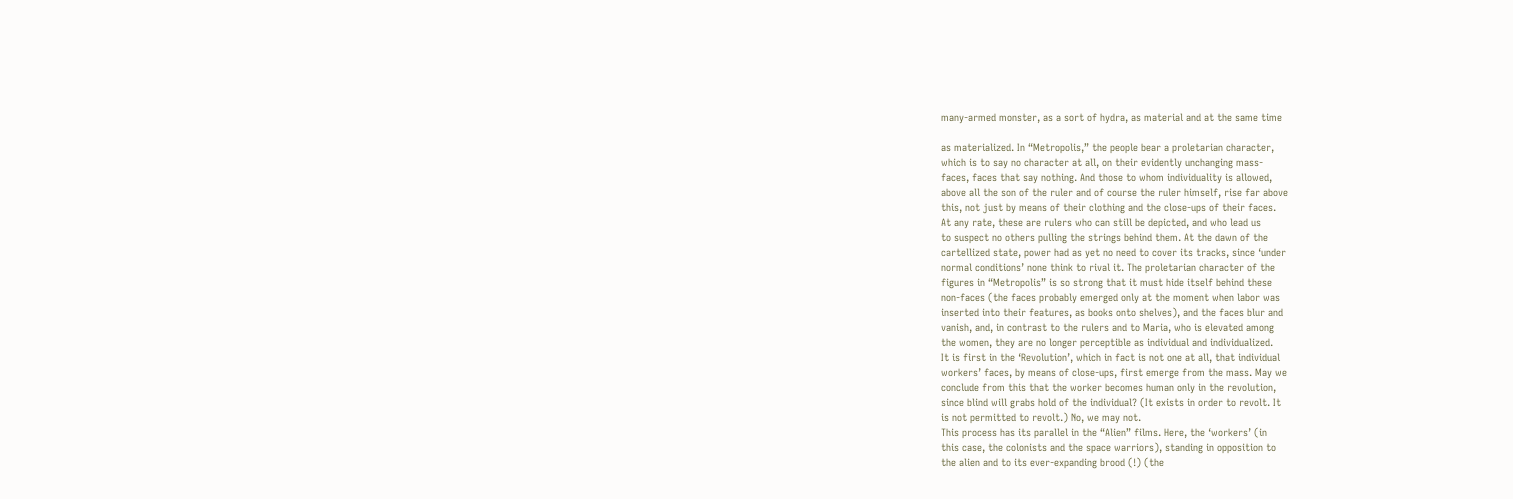many-armed monster, as a sort of hydra, as material and at the same time

as materialized. In “Metropolis,” the people bear a proletarian character,
which is to say no character at all, on their evidently unchanging mass-
faces, faces that say nothing. And those to whom individuality is allowed,
above all the son of the ruler and of course the ruler himself, rise far above
this, not just by means of their clothing and the close-ups of their faces.
At any rate, these are rulers who can still be depicted, and who lead us
to suspect no others pulling the strings behind them. At the dawn of the
cartellized state, power had as yet no need to cover its tracks, since ‘under
normal conditions’ none think to rival it. The proletarian character of the
figures in “Metropolis” is so strong that it must hide itself behind these
non-faces (the faces probably emerged only at the moment when labor was
inserted into their features, as books onto shelves), and the faces blur and
vanish, and, in contrast to the rulers and to Maria, who is elevated among
the women, they are no longer perceptible as individual and individualized.
It is first in the ‘Revolution’, which in fact is not one at all, that individual
workers’ faces, by means of close-ups, first emerge from the mass. May we
conclude from this that the worker becomes human only in the revolution,
since blind will grabs hold of the individual? (It exists in order to revolt. It
is not permitted to revolt.) No, we may not.
This process has its parallel in the “Alien” films. Here, the ‘workers’ (in
this case, the colonists and the space warriors), standing in opposition to
the alien and to its ever-expanding brood (!) (the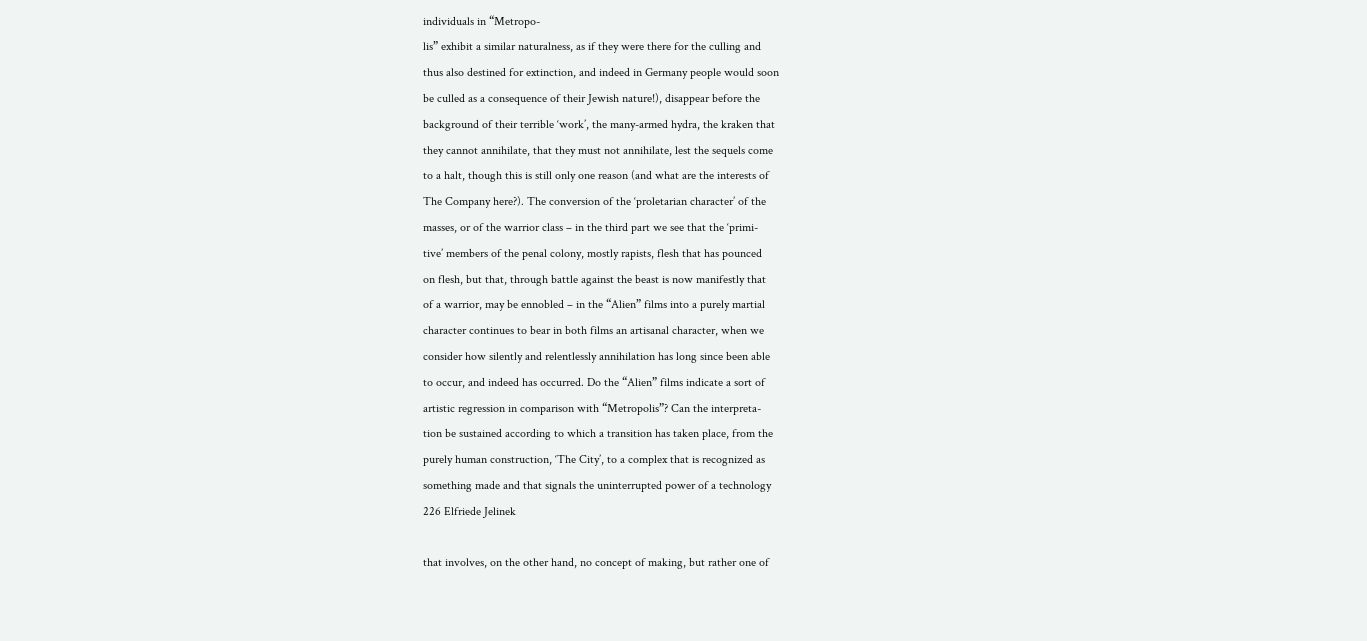individuals in “Metropo-
lis” exhibit a similar naturalness, as if they were there for the culling and
thus also destined for extinction, and indeed in Germany people would soon
be culled as a consequence of their Jewish nature!), disappear before the
background of their terrible ‘work’, the many-armed hydra, the kraken that
they cannot annihilate, that they must not annihilate, lest the sequels come
to a halt, though this is still only one reason (and what are the interests of
The Company here?). The conversion of the ‘proletarian character’ of the
masses, or of the warrior class – in the third part we see that the ‘primi-
tive’ members of the penal colony, mostly rapists, flesh that has pounced
on flesh, but that, through battle against the beast is now manifestly that
of a warrior, may be ennobled – in the “Alien” films into a purely martial
character continues to bear in both films an artisanal character, when we
consider how silently and relentlessly annihilation has long since been able
to occur, and indeed has occurred. Do the “Alien” films indicate a sort of
artistic regression in comparison with “Metropolis”? Can the interpreta-
tion be sustained according to which a transition has taken place, from the
purely human construction, ‘The City’, to a complex that is recognized as
something made and that signals the uninterrupted power of a technology
226 Elfriede Jelinek

that involves, on the other hand, no concept of making, but rather one of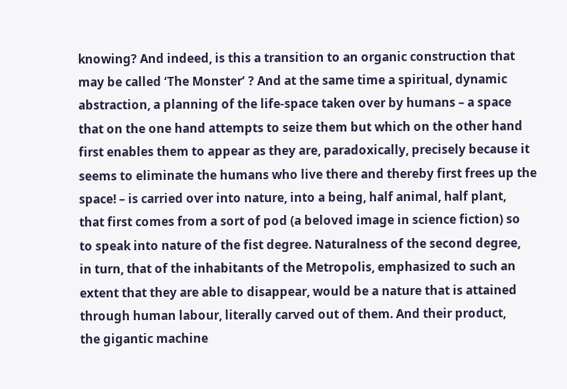knowing? And indeed, is this a transition to an organic construction that
may be called ‘The Monster’ ? And at the same time a spiritual, dynamic
abstraction, a planning of the life-space taken over by humans – a space
that on the one hand attempts to seize them but which on the other hand
first enables them to appear as they are, paradoxically, precisely because it
seems to eliminate the humans who live there and thereby first frees up the
space! – is carried over into nature, into a being, half animal, half plant,
that first comes from a sort of pod (a beloved image in science fiction) so
to speak into nature of the fist degree. Naturalness of the second degree,
in turn, that of the inhabitants of the Metropolis, emphasized to such an
extent that they are able to disappear, would be a nature that is attained
through human labour, literally carved out of them. And their product,
the gigantic machine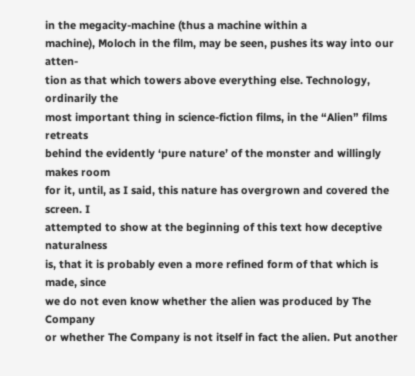in the megacity-machine (thus a machine within a
machine), Moloch in the film, may be seen, pushes its way into our atten-
tion as that which towers above everything else. Technology, ordinarily the
most important thing in science-fiction films, in the “Alien” films retreats
behind the evidently ‘pure nature’ of the monster and willingly makes room
for it, until, as I said, this nature has overgrown and covered the screen. I
attempted to show at the beginning of this text how deceptive naturalness
is, that it is probably even a more refined form of that which is made, since
we do not even know whether the alien was produced by The Company
or whether The Company is not itself in fact the alien. Put another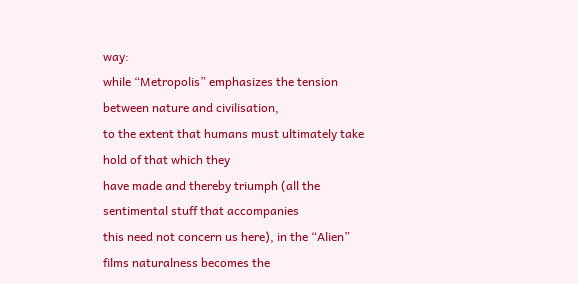way:
while “Metropolis” emphasizes the tension between nature and civilisation,
to the extent that humans must ultimately take hold of that which they
have made and thereby triumph (all the sentimental stuff that accompanies
this need not concern us here), in the “Alien” films naturalness becomes the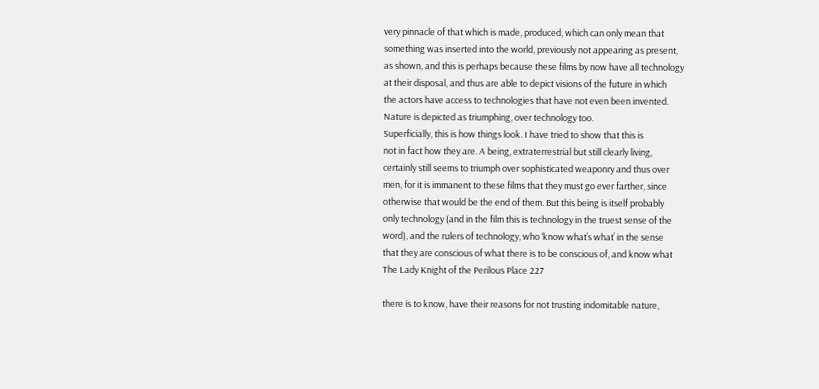very pinnacle of that which is made, produced, which can only mean that
something was inserted into the world, previously not appearing as present,
as shown, and this is perhaps because these films by now have all technology
at their disposal, and thus are able to depict visions of the future in which
the actors have access to technologies that have not even been invented.
Nature is depicted as triumphing, over technology too.
Superficially, this is how things look. I have tried to show that this is
not in fact how they are. A being, extraterrestrial but still clearly living,
certainly still seems to triumph over sophisticated weaponry and thus over
men, for it is immanent to these films that they must go ever farther, since
otherwise that would be the end of them. But this being is itself probably
only technology (and in the film this is technology in the truest sense of the
word), and the rulers of technology, who ‘know what’s what’ in the sense
that they are conscious of what there is to be conscious of, and know what
The Lady Knight of the Perilous Place 227

there is to know, have their reasons for not trusting indomitable nature,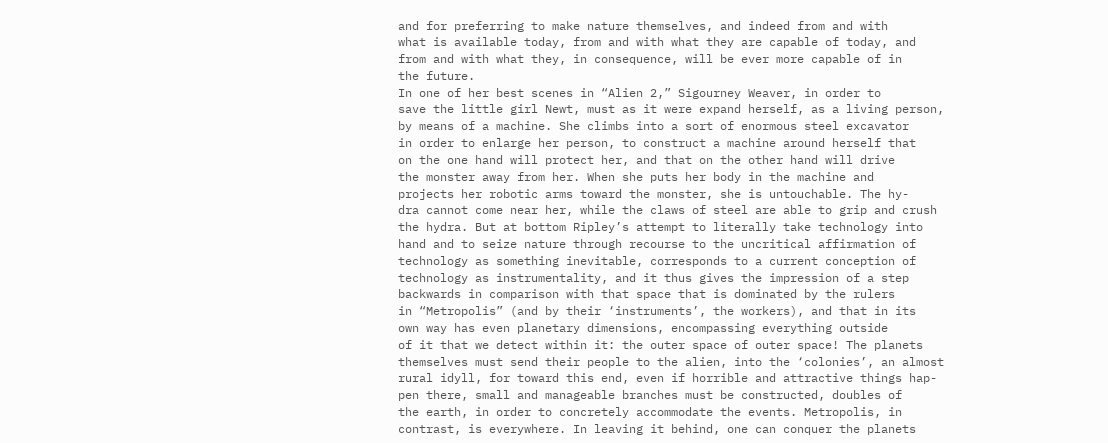and for preferring to make nature themselves, and indeed from and with
what is available today, from and with what they are capable of today, and
from and with what they, in consequence, will be ever more capable of in
the future.
In one of her best scenes in “Alien 2,” Sigourney Weaver, in order to
save the little girl Newt, must as it were expand herself, as a living person,
by means of a machine. She climbs into a sort of enormous steel excavator
in order to enlarge her person, to construct a machine around herself that
on the one hand will protect her, and that on the other hand will drive
the monster away from her. When she puts her body in the machine and
projects her robotic arms toward the monster, she is untouchable. The hy-
dra cannot come near her, while the claws of steel are able to grip and crush
the hydra. But at bottom Ripley’s attempt to literally take technology into
hand and to seize nature through recourse to the uncritical affirmation of
technology as something inevitable, corresponds to a current conception of
technology as instrumentality, and it thus gives the impression of a step
backwards in comparison with that space that is dominated by the rulers
in “Metropolis” (and by their ‘instruments’, the workers), and that in its
own way has even planetary dimensions, encompassing everything outside
of it that we detect within it: the outer space of outer space! The planets
themselves must send their people to the alien, into the ‘colonies’, an almost
rural idyll, for toward this end, even if horrible and attractive things hap-
pen there, small and manageable branches must be constructed, doubles of
the earth, in order to concretely accommodate the events. Metropolis, in
contrast, is everywhere. In leaving it behind, one can conquer the planets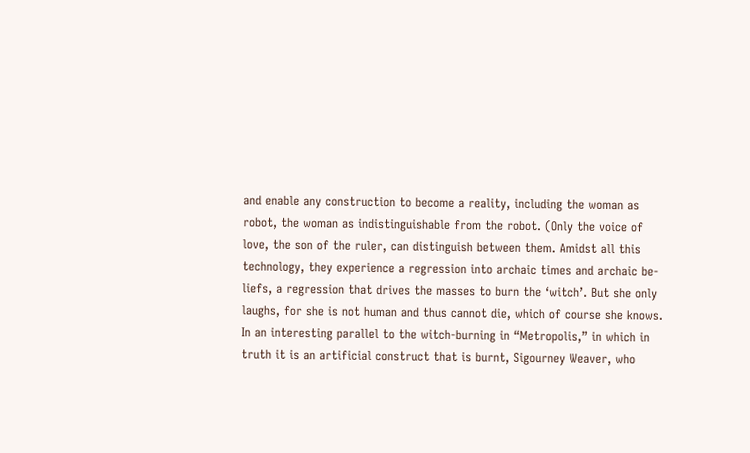and enable any construction to become a reality, including the woman as
robot, the woman as indistinguishable from the robot. (Only the voice of
love, the son of the ruler, can distinguish between them. Amidst all this
technology, they experience a regression into archaic times and archaic be-
liefs, a regression that drives the masses to burn the ‘witch’. But she only
laughs, for she is not human and thus cannot die, which of course she knows.
In an interesting parallel to the witch-burning in “Metropolis,” in which in
truth it is an artificial construct that is burnt, Sigourney Weaver, who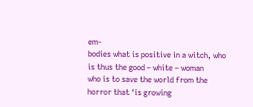em-
bodies what is positive in a witch, who is thus the good – white – woman
who is to save the world from the horror that ‘is growing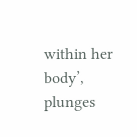within her body’,
plunges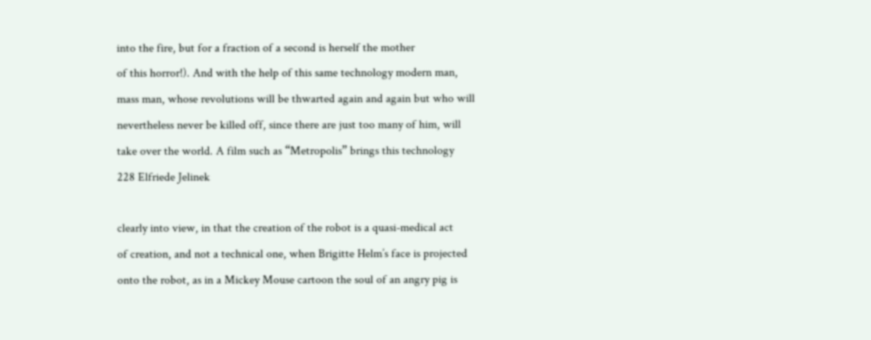into the fire, but for a fraction of a second is herself the mother
of this horror!). And with the help of this same technology modern man,
mass man, whose revolutions will be thwarted again and again but who will
nevertheless never be killed off, since there are just too many of him, will
take over the world. A film such as “Metropolis” brings this technology
228 Elfriede Jelinek

clearly into view, in that the creation of the robot is a quasi-medical act
of creation, and not a technical one, when Brigitte Helm’s face is projected
onto the robot, as in a Mickey Mouse cartoon the soul of an angry pig is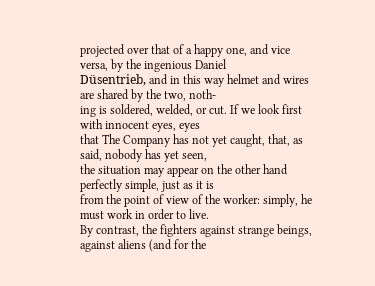projected over that of a happy one, and vice versa, by the ingenious Daniel
Düsentrieb, and in this way helmet and wires are shared by the two, noth-
ing is soldered, welded, or cut. If we look first with innocent eyes, eyes
that The Company has not yet caught, that, as said, nobody has yet seen,
the situation may appear on the other hand perfectly simple, just as it is
from the point of view of the worker: simply, he must work in order to live.
By contrast, the fighters against strange beings, against aliens (and for the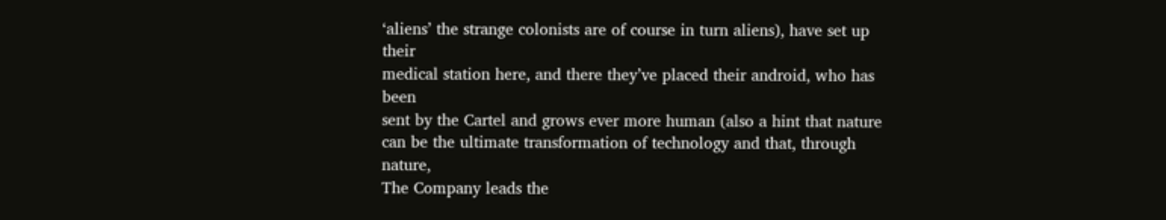‘aliens’ the strange colonists are of course in turn aliens), have set up their
medical station here, and there they’ve placed their android, who has been
sent by the Cartel and grows ever more human (also a hint that nature
can be the ultimate transformation of technology and that, through nature,
The Company leads the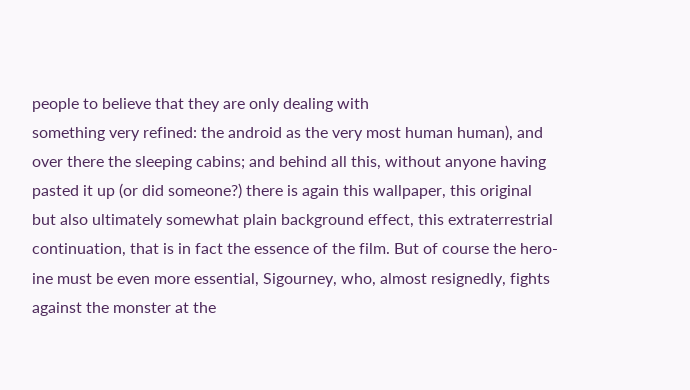people to believe that they are only dealing with
something very refined: the android as the very most human human), and
over there the sleeping cabins; and behind all this, without anyone having
pasted it up (or did someone?) there is again this wallpaper, this original
but also ultimately somewhat plain background effect, this extraterrestrial
continuation, that is in fact the essence of the film. But of course the hero-
ine must be even more essential, Sigourney, who, almost resignedly, fights
against the monster at the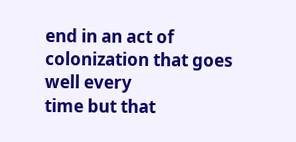end in an act of colonization that goes well every
time but that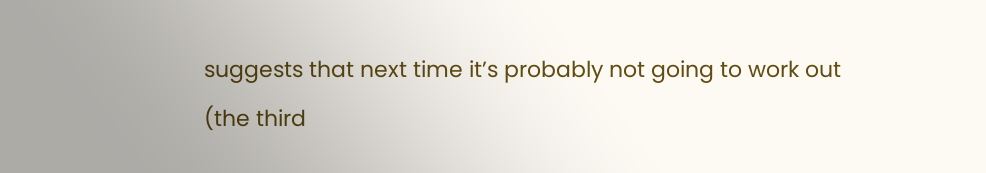suggests that next time it’s probably not going to work out
(the third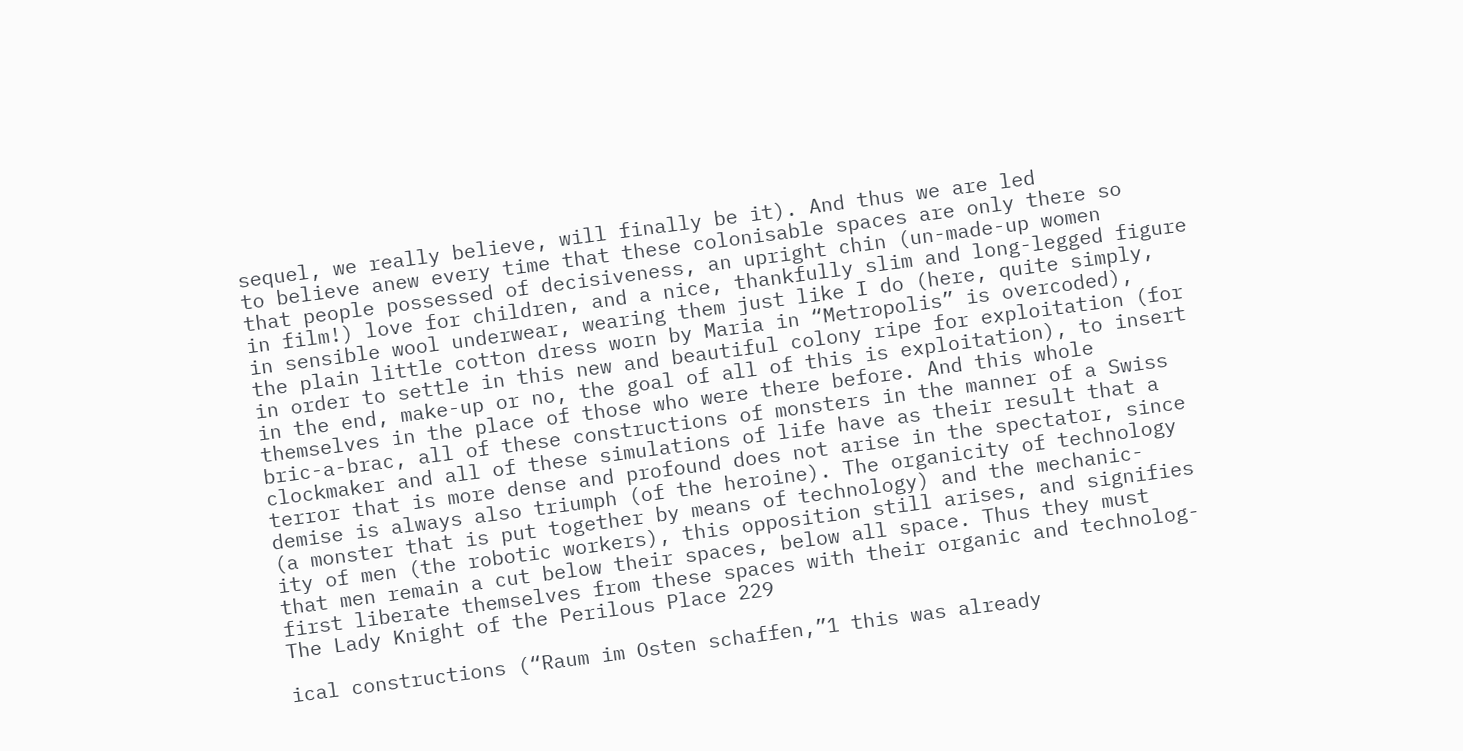sequel, we really believe, will finally be it). And thus we are led
to believe anew every time that these colonisable spaces are only there so
that people possessed of decisiveness, an upright chin (un-made-up women
in film!) love for children, and a nice, thankfully slim and long-legged figure
in sensible wool underwear, wearing them just like I do (here, quite simply,
the plain little cotton dress worn by Maria in “Metropolis” is overcoded),
in order to settle in this new and beautiful colony ripe for exploitation (for
in the end, make-up or no, the goal of all of this is exploitation), to insert
themselves in the place of those who were there before. And this whole
bric-a-brac, all of these constructions of monsters in the manner of a Swiss
clockmaker and all of these simulations of life have as their result that a
terror that is more dense and profound does not arise in the spectator, since
demise is always also triumph (of the heroine). The organicity of technology
(a monster that is put together by means of technology) and the mechanic-
ity of men (the robotic workers), this opposition still arises, and signifies
that men remain a cut below their spaces, below all space. Thus they must
first liberate themselves from these spaces with their organic and technolog-
The Lady Knight of the Perilous Place 229

ical constructions (“Raum im Osten schaffen,”1 this was already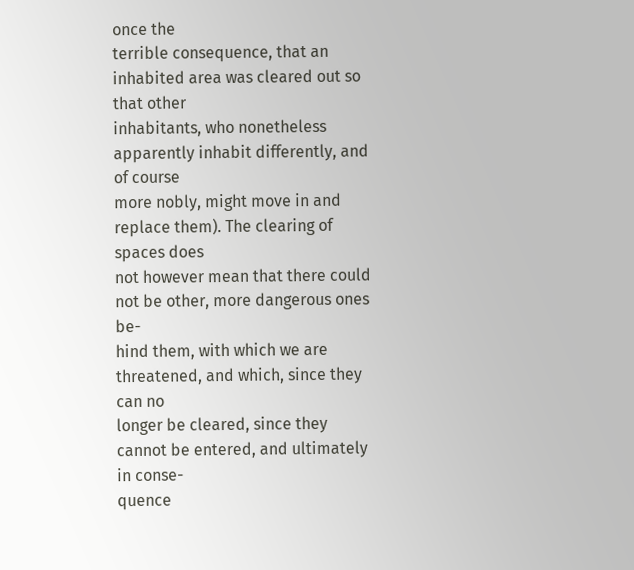once the
terrible consequence, that an inhabited area was cleared out so that other
inhabitants, who nonetheless apparently inhabit differently, and of course
more nobly, might move in and replace them). The clearing of spaces does
not however mean that there could not be other, more dangerous ones be-
hind them, with which we are threatened, and which, since they can no
longer be cleared, since they cannot be entered, and ultimately in conse-
quence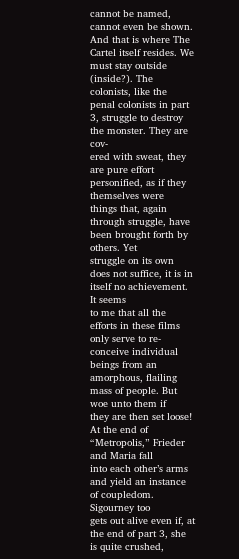cannot be named, cannot even be shown. And that is where The
Cartel itself resides. We must stay outside (inside?). The colonists, like the
penal colonists in part 3, struggle to destroy the monster. They are cov-
ered with sweat, they are pure effort personified, as if they themselves were
things that, again through struggle, have been brought forth by others. Yet
struggle on its own does not suffice, it is in itself no achievement. It seems
to me that all the efforts in these films only serve to re-conceive individual
beings from an amorphous, flailing mass of people. But woe unto them if
they are then set loose! At the end of “Metropolis,” Frieder and Maria fall
into each other’s arms and yield an instance of coupledom. Sigourney too
gets out alive even if, at the end of part 3, she is quite crushed,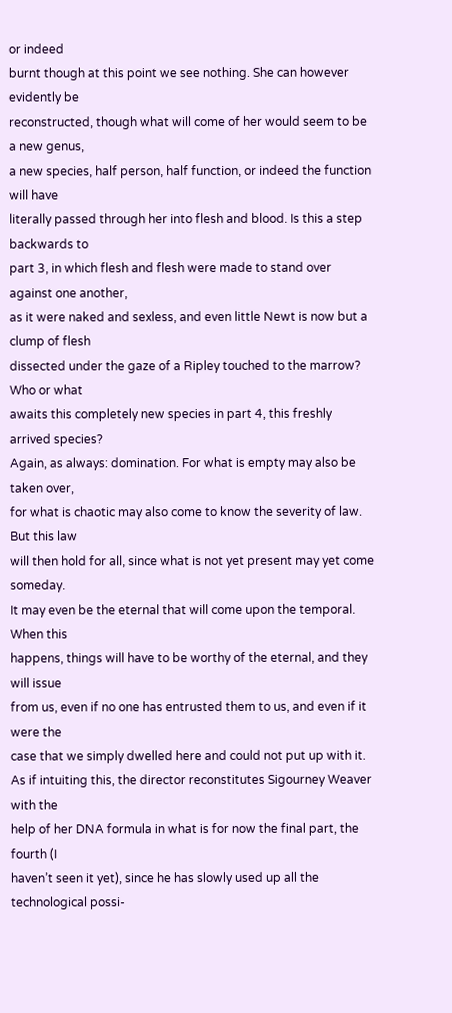or indeed
burnt though at this point we see nothing. She can however evidently be
reconstructed, though what will come of her would seem to be a new genus,
a new species, half person, half function, or indeed the function will have
literally passed through her into flesh and blood. Is this a step backwards to
part 3, in which flesh and flesh were made to stand over against one another,
as it were naked and sexless, and even little Newt is now but a clump of flesh
dissected under the gaze of a Ripley touched to the marrow? Who or what
awaits this completely new species in part 4, this freshly arrived species?
Again, as always: domination. For what is empty may also be taken over,
for what is chaotic may also come to know the severity of law. But this law
will then hold for all, since what is not yet present may yet come someday.
It may even be the eternal that will come upon the temporal. When this
happens, things will have to be worthy of the eternal, and they will issue
from us, even if no one has entrusted them to us, and even if it were the
case that we simply dwelled here and could not put up with it.
As if intuiting this, the director reconstitutes Sigourney Weaver with the
help of her DNA formula in what is for now the final part, the fourth (I
haven’t seen it yet), since he has slowly used up all the technological possi-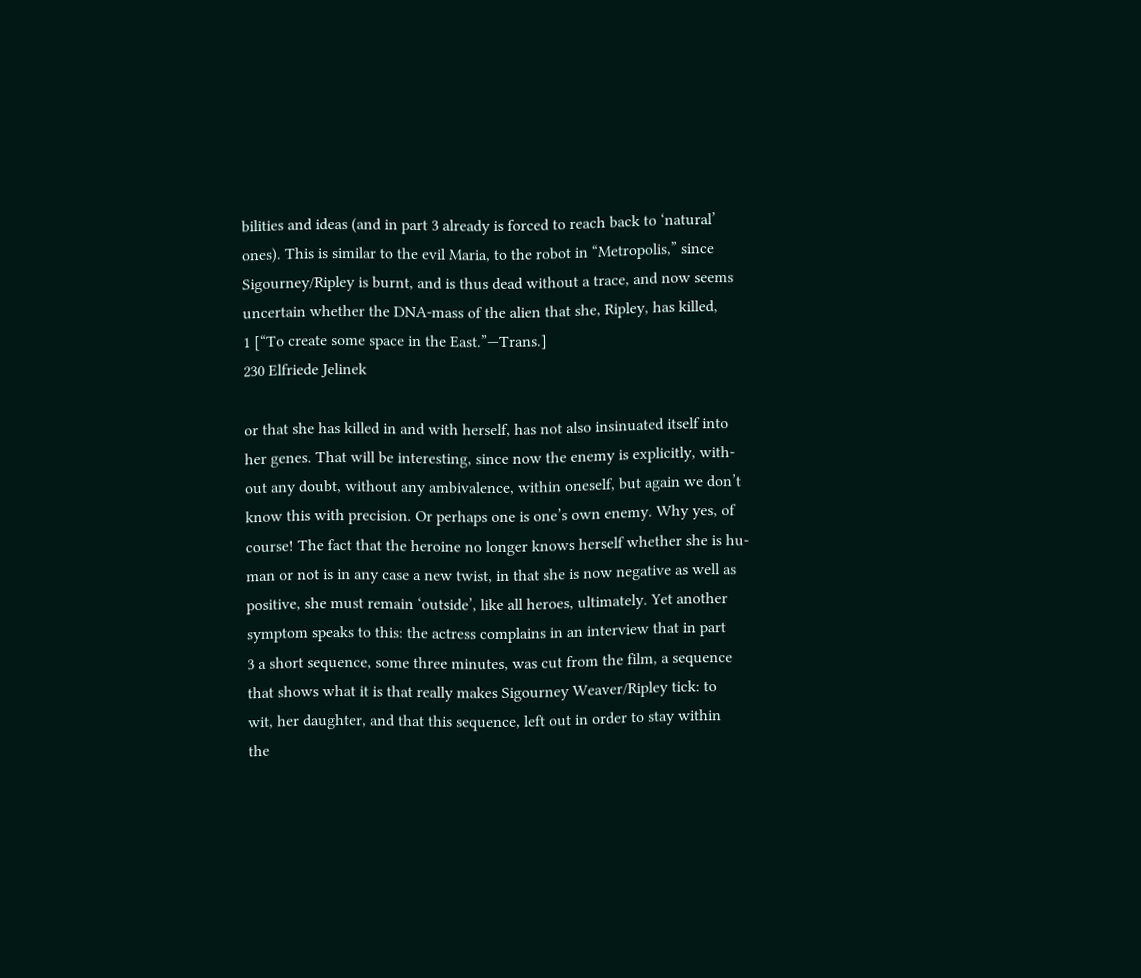bilities and ideas (and in part 3 already is forced to reach back to ‘natural’
ones). This is similar to the evil Maria, to the robot in “Metropolis,” since
Sigourney/Ripley is burnt, and is thus dead without a trace, and now seems
uncertain whether the DNA-mass of the alien that she, Ripley, has killed,
1 [“To create some space in the East.”—Trans.]
230 Elfriede Jelinek

or that she has killed in and with herself, has not also insinuated itself into
her genes. That will be interesting, since now the enemy is explicitly, with-
out any doubt, without any ambivalence, within oneself, but again we don’t
know this with precision. Or perhaps one is one’s own enemy. Why yes, of
course! The fact that the heroine no longer knows herself whether she is hu-
man or not is in any case a new twist, in that she is now negative as well as
positive, she must remain ‘outside’, like all heroes, ultimately. Yet another
symptom speaks to this: the actress complains in an interview that in part
3 a short sequence, some three minutes, was cut from the film, a sequence
that shows what it is that really makes Sigourney Weaver/Ripley tick: to
wit, her daughter, and that this sequence, left out in order to stay within
the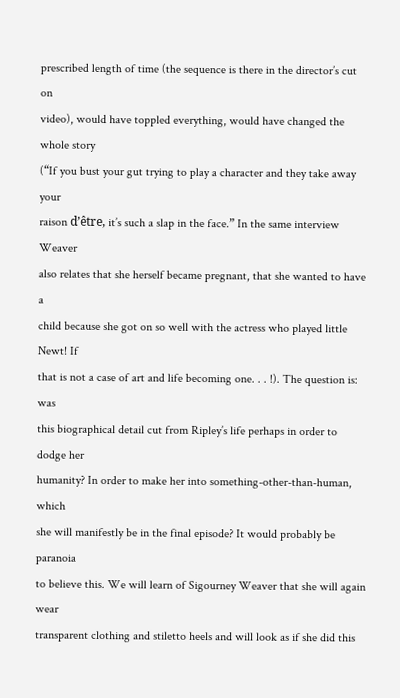prescribed length of time (the sequence is there in the director’s cut on
video), would have toppled everything, would have changed the whole story
(“If you bust your gut trying to play a character and they take away your
raison d’être, it’s such a slap in the face.” In the same interview Weaver
also relates that she herself became pregnant, that she wanted to have a
child because she got on so well with the actress who played little Newt! If
that is not a case of art and life becoming one. . . !). The question is: was
this biographical detail cut from Ripley’s life perhaps in order to dodge her
humanity? In order to make her into something-other-than-human, which
she will manifestly be in the final episode? It would probably be paranoia
to believe this. We will learn of Sigourney Weaver that she will again wear
transparent clothing and stiletto heels and will look as if she did this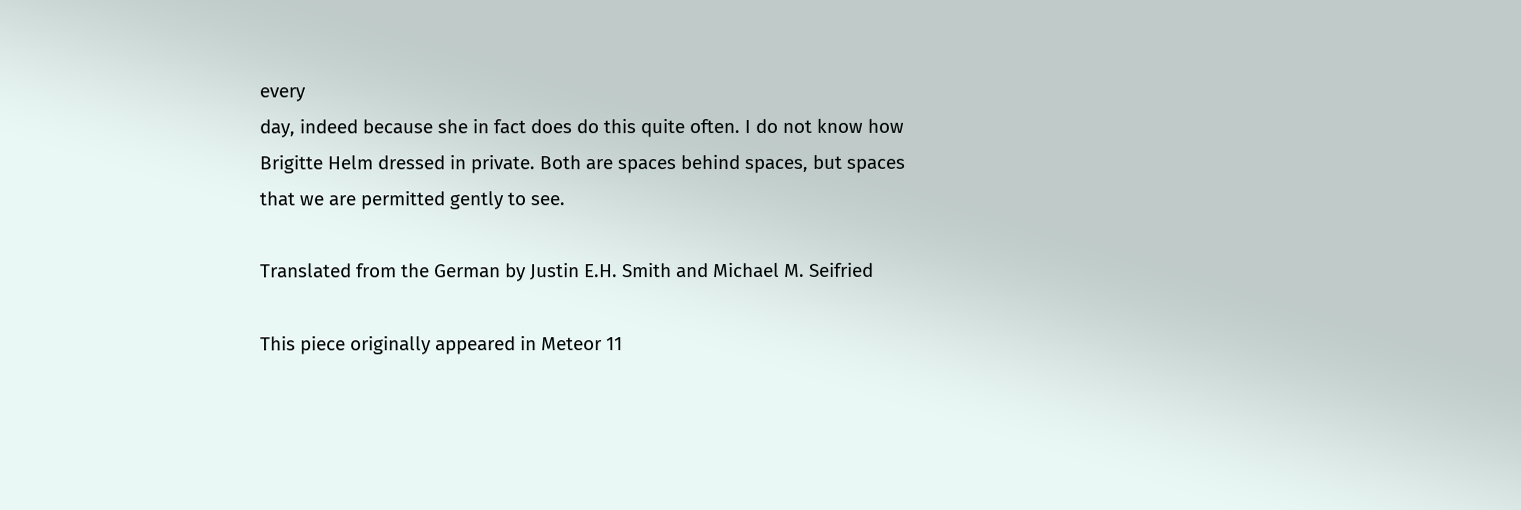every
day, indeed because she in fact does do this quite often. I do not know how
Brigitte Helm dressed in private. Both are spaces behind spaces, but spaces
that we are permitted gently to see.

Translated from the German by Justin E.H. Smith and Michael M. Seifried

This piece originally appeared in Meteor 11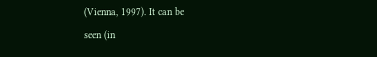(Vienna, 1997). It can be
seen (in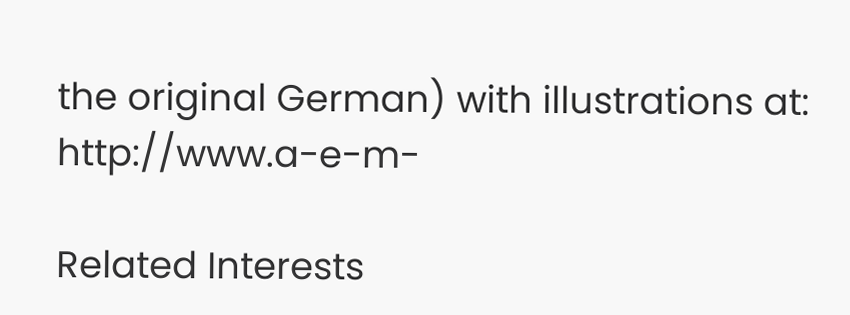the original German) with illustrations at: http://www.a-e-m-

Related Interests